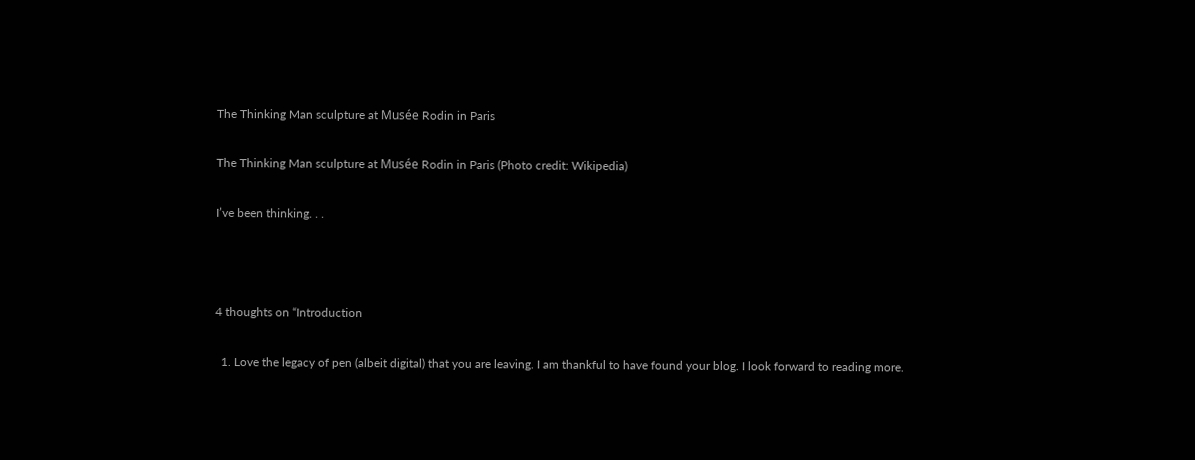The Thinking Man sculpture at Musée Rodin in Paris

The Thinking Man sculpture at Musée Rodin in Paris (Photo credit: Wikipedia)

I’ve been thinking. . .



4 thoughts on “Introduction

  1. Love the legacy of pen (albeit digital) that you are leaving. I am thankful to have found your blog. I look forward to reading more.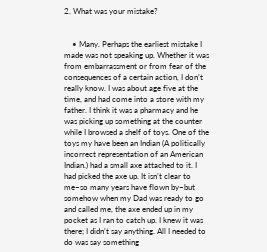2. What was your mistake?


    • Many. Perhaps the earliest mistake I made was not speaking up. Whether it was from embarrassment or from fear of the consequences of a certain action, I don’t really know. I was about age five at the time, and had come into a store with my father. I think it was a pharmacy and he was picking up something at the counter while I browsed a shelf of toys. One of the toys my have been an Indian (A politically incorrect representation of an American Indian.) had a small axe attached to it. I had picked the axe up. It isn’t clear to me–so many years have flown by–but somehow when my Dad was ready to go and called me, the axe ended up in my pocket as I ran to catch up. I knew it was there; I didn’t say anything. All I needed to do was say something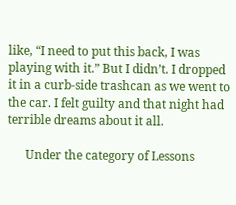like, “I need to put this back, I was playing with it.” But I didn’t. I dropped it in a curb-side trashcan as we went to the car. I felt guilty and that night had terrible dreams about it all.

      Under the category of Lessons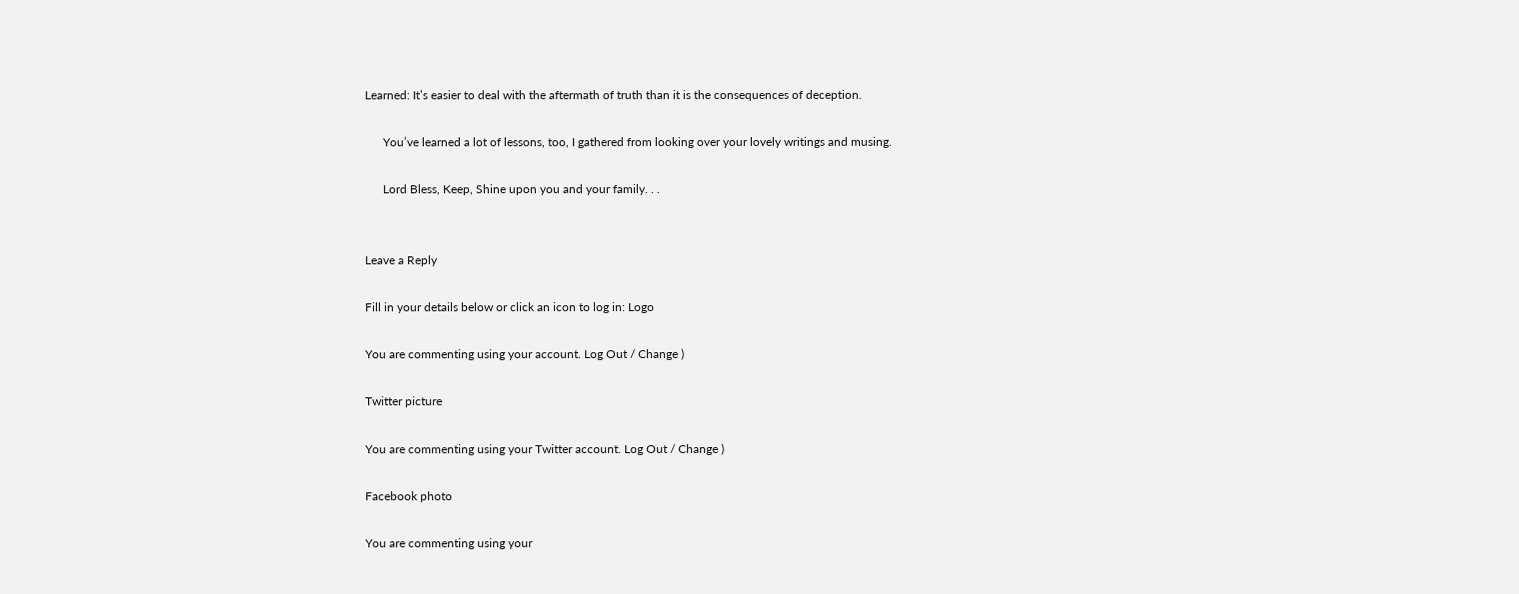Learned: It’s easier to deal with the aftermath of truth than it is the consequences of deception.

      You’ve learned a lot of lessons, too, I gathered from looking over your lovely writings and musing.

      Lord Bless, Keep, Shine upon you and your family. . .


Leave a Reply

Fill in your details below or click an icon to log in: Logo

You are commenting using your account. Log Out / Change )

Twitter picture

You are commenting using your Twitter account. Log Out / Change )

Facebook photo

You are commenting using your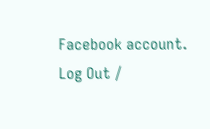Facebook account. Log Out /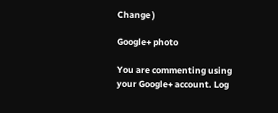Change )

Google+ photo

You are commenting using your Google+ account. Log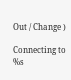Out / Change )

Connecting to %s